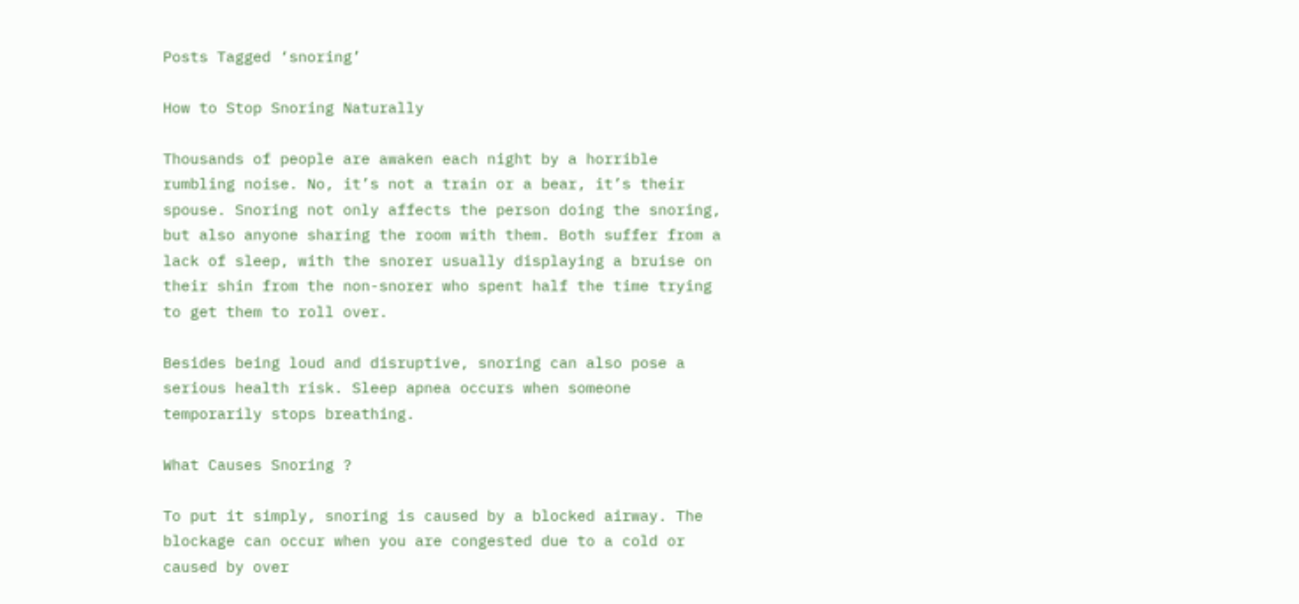Posts Tagged ‘snoring’

How to Stop Snoring Naturally

Thousands of people are awaken each night by a horrible rumbling noise. No, it’s not a train or a bear, it’s their spouse. Snoring not only affects the person doing the snoring, but also anyone sharing the room with them. Both suffer from a lack of sleep, with the snorer usually displaying a bruise on their shin from the non-snorer who spent half the time trying to get them to roll over.

Besides being loud and disruptive, snoring can also pose a serious health risk. Sleep apnea occurs when someone temporarily stops breathing.

What Causes Snoring ?

To put it simply, snoring is caused by a blocked airway. The blockage can occur when you are congested due to a cold or caused by over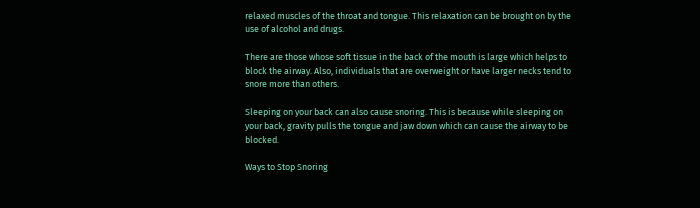relaxed muscles of the throat and tongue. This relaxation can be brought on by the use of alcohol and drugs.

There are those whose soft tissue in the back of the mouth is large which helps to block the airway. Also, individuals that are overweight or have larger necks tend to snore more than others.

Sleeping on your back can also cause snoring. This is because while sleeping on your back, gravity pulls the tongue and jaw down which can cause the airway to be blocked.

Ways to Stop Snoring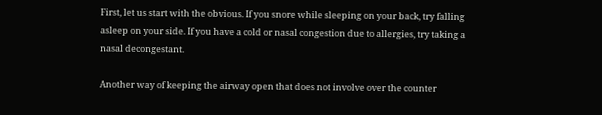First, let us start with the obvious. If you snore while sleeping on your back, try falling asleep on your side. If you have a cold or nasal congestion due to allergies, try taking a nasal decongestant.

Another way of keeping the airway open that does not involve over the counter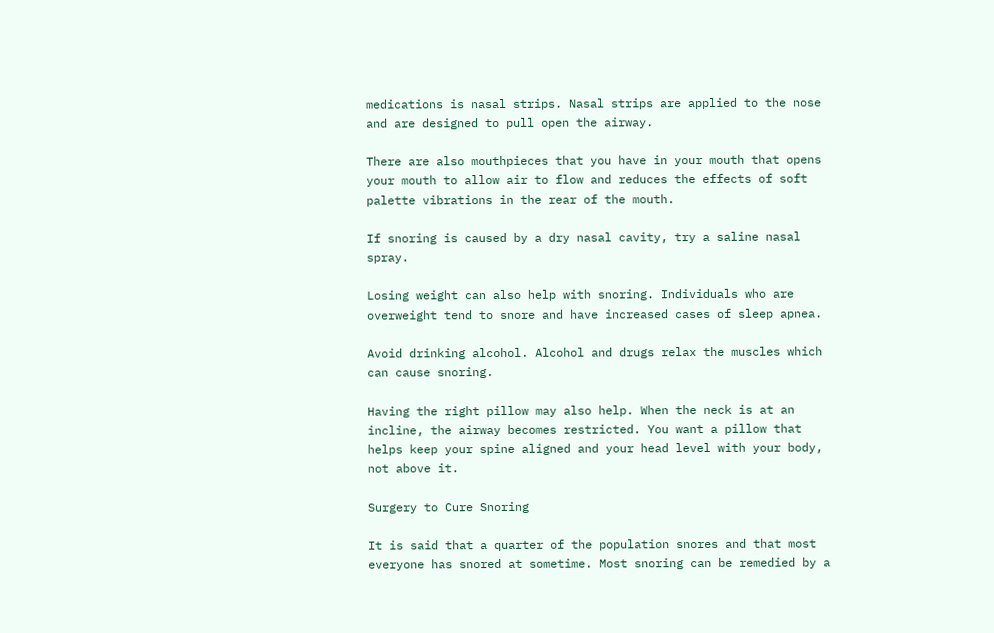medications is nasal strips. Nasal strips are applied to the nose and are designed to pull open the airway.

There are also mouthpieces that you have in your mouth that opens your mouth to allow air to flow and reduces the effects of soft palette vibrations in the rear of the mouth.

If snoring is caused by a dry nasal cavity, try a saline nasal spray.

Losing weight can also help with snoring. Individuals who are overweight tend to snore and have increased cases of sleep apnea.

Avoid drinking alcohol. Alcohol and drugs relax the muscles which can cause snoring.

Having the right pillow may also help. When the neck is at an incline, the airway becomes restricted. You want a pillow that helps keep your spine aligned and your head level with your body, not above it.

Surgery to Cure Snoring

It is said that a quarter of the population snores and that most everyone has snored at sometime. Most snoring can be remedied by a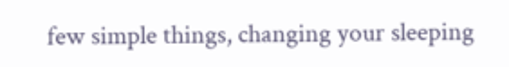few simple things, changing your sleeping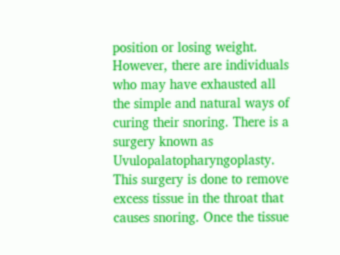position or losing weight. However, there are individuals who may have exhausted all the simple and natural ways of curing their snoring. There is a surgery known as Uvulopalatopharyngoplasty. This surgery is done to remove excess tissue in the throat that causes snoring. Once the tissue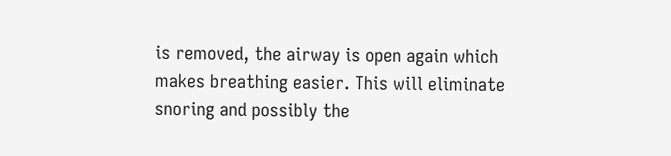is removed, the airway is open again which makes breathing easier. This will eliminate snoring and possibly the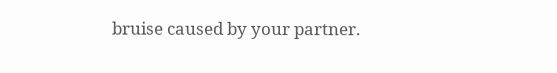bruise caused by your partner.